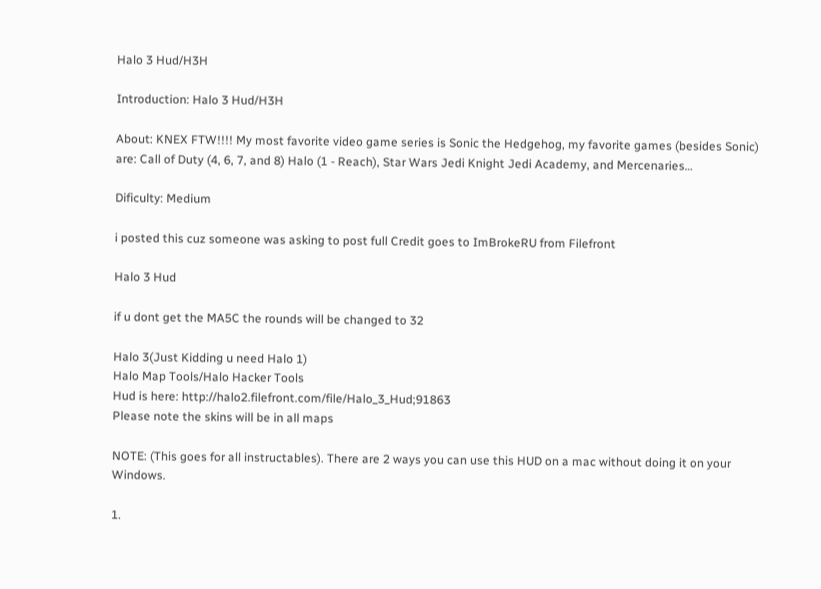Halo 3 Hud/H3H

Introduction: Halo 3 Hud/H3H

About: KNEX FTW!!!! My most favorite video game series is Sonic the Hedgehog, my favorite games (besides Sonic) are: Call of Duty (4, 6, 7, and 8) Halo (1 - Reach), Star Wars Jedi Knight Jedi Academy, and Mercenaries…

Dificulty: Medium

i posted this cuz someone was asking to post full Credit goes to ImBrokeRU from Filefront

Halo 3 Hud

if u dont get the MA5C the rounds will be changed to 32

Halo 3(Just Kidding u need Halo 1)
Halo Map Tools/Halo Hacker Tools
Hud is here: http://halo2.filefront.com/file/Halo_3_Hud;91863
Please note the skins will be in all maps

NOTE: (This goes for all instructables). There are 2 ways you can use this HUD on a mac without doing it on your Windows.

1.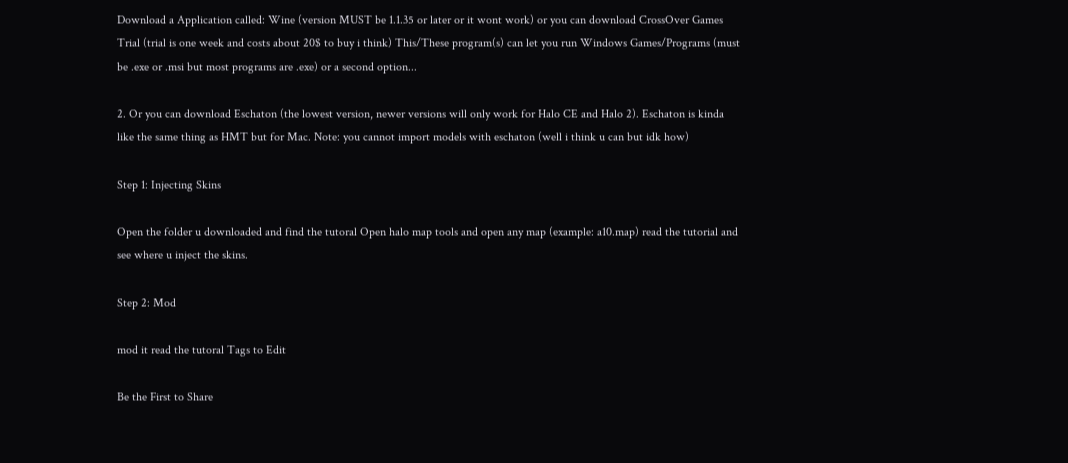Download a Application called: Wine (version MUST be 1.1.35 or later or it wont work) or you can download CrossOver Games Trial (trial is one week and costs about 20$ to buy i think) This/These program(s) can let you run Windows Games/Programs (must be .exe or .msi but most programs are .exe) or a second option...

2. Or you can download Eschaton (the lowest version, newer versions will only work for Halo CE and Halo 2). Eschaton is kinda like the same thing as HMT but for Mac. Note: you cannot import models with eschaton (well i think u can but idk how)

Step 1: Injecting Skins

Open the folder u downloaded and find the tutoral Open halo map tools and open any map (example: a10.map) read the tutorial and see where u inject the skins.

Step 2: Mod

mod it read the tutoral Tags to Edit

Be the First to Share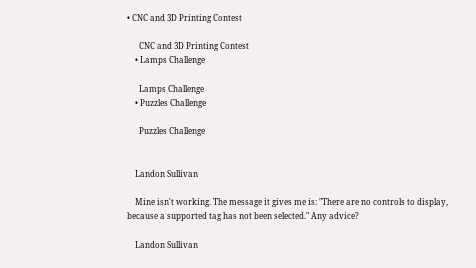• CNC and 3D Printing Contest

      CNC and 3D Printing Contest
    • Lamps Challenge

      Lamps Challenge
    • Puzzles Challenge

      Puzzles Challenge


    Landon Sullivan

    Mine isn't working. The message it gives me is: "There are no controls to display, because a supported tag has not been selected." Any advice?

    Landon Sullivan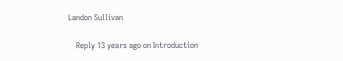Landon Sullivan

    Reply 13 years ago on Introduction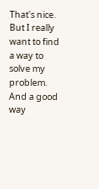That's nice. But I really want to find a way to solve my problem. And a good way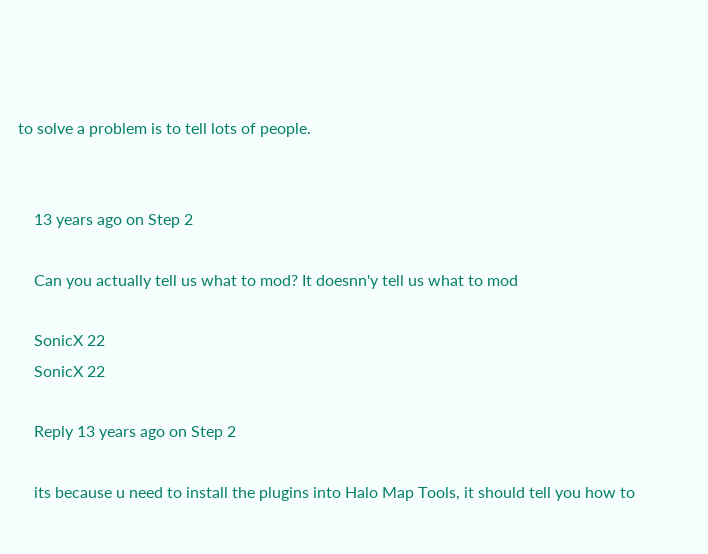to solve a problem is to tell lots of people.


    13 years ago on Step 2

    Can you actually tell us what to mod? It doesnn'y tell us what to mod

    SonicX 22
    SonicX 22

    Reply 13 years ago on Step 2

    its because u need to install the plugins into Halo Map Tools, it should tell you how to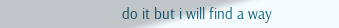do it but i will find a way